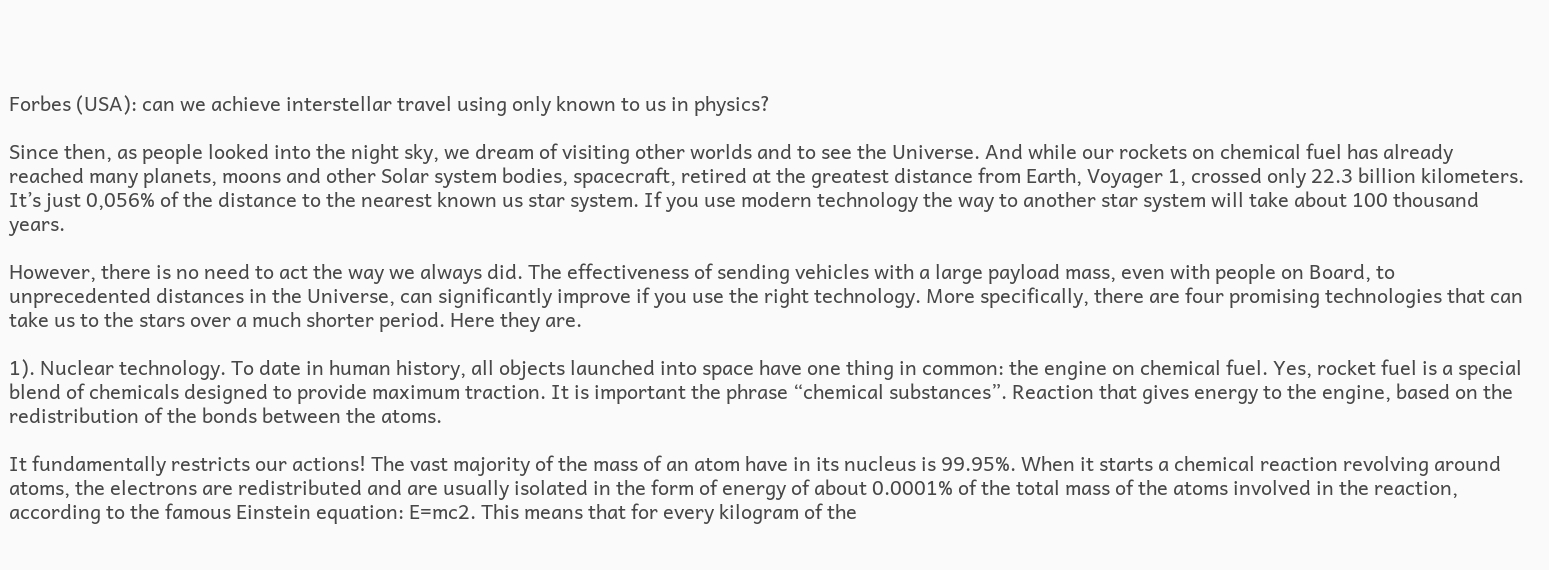Forbes (USA): can we achieve interstellar travel using only known to us in physics?

Since then, as people looked into the night sky, we dream of visiting other worlds and to see the Universe. And while our rockets on chemical fuel has already reached many planets, moons and other Solar system bodies, spacecraft, retired at the greatest distance from Earth, Voyager 1, crossed only 22.3 billion kilometers. It’s just 0,056% of the distance to the nearest known us star system. If you use modern technology the way to another star system will take about 100 thousand years.

However, there is no need to act the way we always did. The effectiveness of sending vehicles with a large payload mass, even with people on Board, to unprecedented distances in the Universe, can significantly improve if you use the right technology. More specifically, there are four promising technologies that can take us to the stars over a much shorter period. Here they are.

1). Nuclear technology. To date in human history, all objects launched into space have one thing in common: the engine on chemical fuel. Yes, rocket fuel is a special blend of chemicals designed to provide maximum traction. It is important the phrase “chemical substances”. Reaction that gives energy to the engine, based on the redistribution of the bonds between the atoms.

It fundamentally restricts our actions! The vast majority of the mass of an atom have in its nucleus is 99.95%. When it starts a chemical reaction revolving around atoms, the electrons are redistributed and are usually isolated in the form of energy of about 0.0001% of the total mass of the atoms involved in the reaction, according to the famous Einstein equation: E=mc2. This means that for every kilogram of the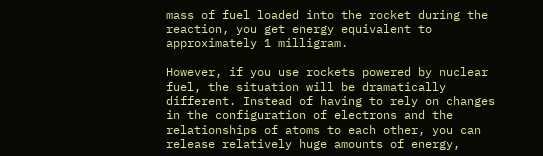mass of fuel loaded into the rocket during the reaction, you get energy equivalent to approximately 1 milligram.

However, if you use rockets powered by nuclear fuel, the situation will be dramatically different. Instead of having to rely on changes in the configuration of electrons and the relationships of atoms to each other, you can release relatively huge amounts of energy,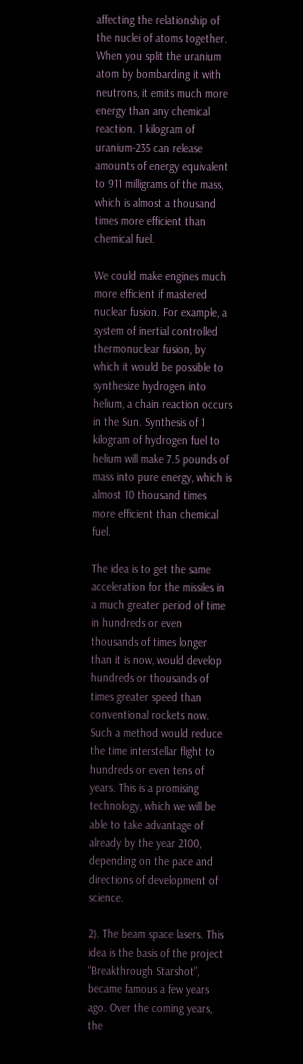affecting the relationship of the nuclei of atoms together. When you split the uranium atom by bombarding it with neutrons, it emits much more energy than any chemical reaction. 1 kilogram of uranium-235 can release amounts of energy equivalent to 911 milligrams of the mass, which is almost a thousand times more efficient than chemical fuel.

We could make engines much more efficient if mastered nuclear fusion. For example, a system of inertial controlled thermonuclear fusion, by which it would be possible to synthesize hydrogen into helium, a chain reaction occurs in the Sun. Synthesis of 1 kilogram of hydrogen fuel to helium will make 7.5 pounds of mass into pure energy, which is almost 10 thousand times more efficient than chemical fuel.

The idea is to get the same acceleration for the missiles in a much greater period of time in hundreds or even thousands of times longer than it is now, would develop hundreds or thousands of times greater speed than conventional rockets now. Such a method would reduce the time interstellar flight to hundreds or even tens of years. This is a promising technology, which we will be able to take advantage of already by the year 2100, depending on the pace and directions of development of science.

2). The beam space lasers. This idea is the basis of the project “Breakthrough Starshot”, became famous a few years ago. Over the coming years, the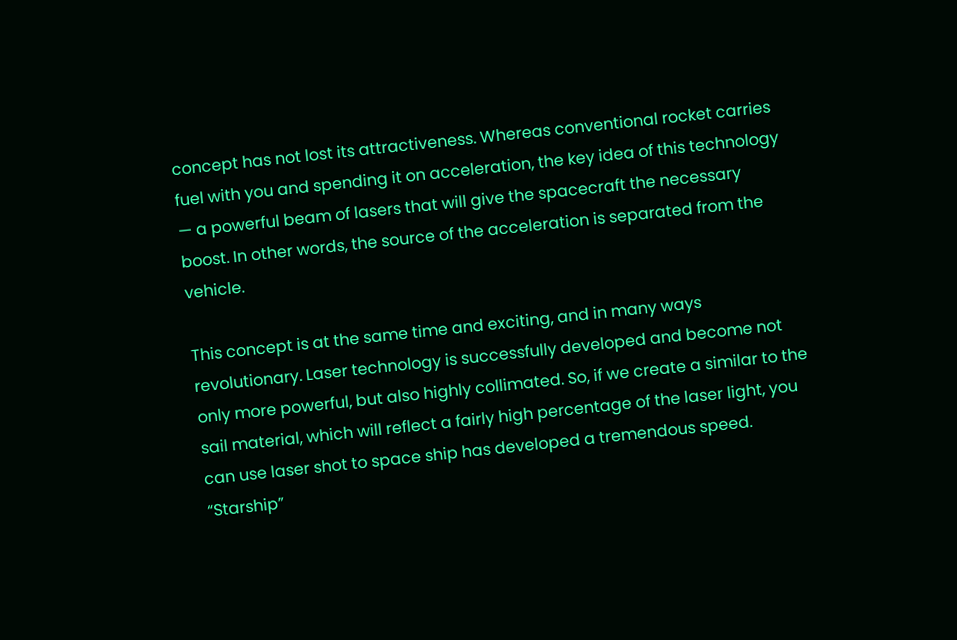concept has not lost its attractiveness. Whereas conventional rocket carries fuel with you and spending it on acceleration, the key idea of this technology — a powerful beam of lasers that will give the spacecraft the necessary boost. In other words, the source of the acceleration is separated from the vehicle.

This concept is at the same time and exciting, and in many ways revolutionary. Laser technology is successfully developed and become not only more powerful, but also highly collimated. So, if we create a similar to the sail material, which will reflect a fairly high percentage of the laser light, you can use laser shot to space ship has developed a tremendous speed. “Starship”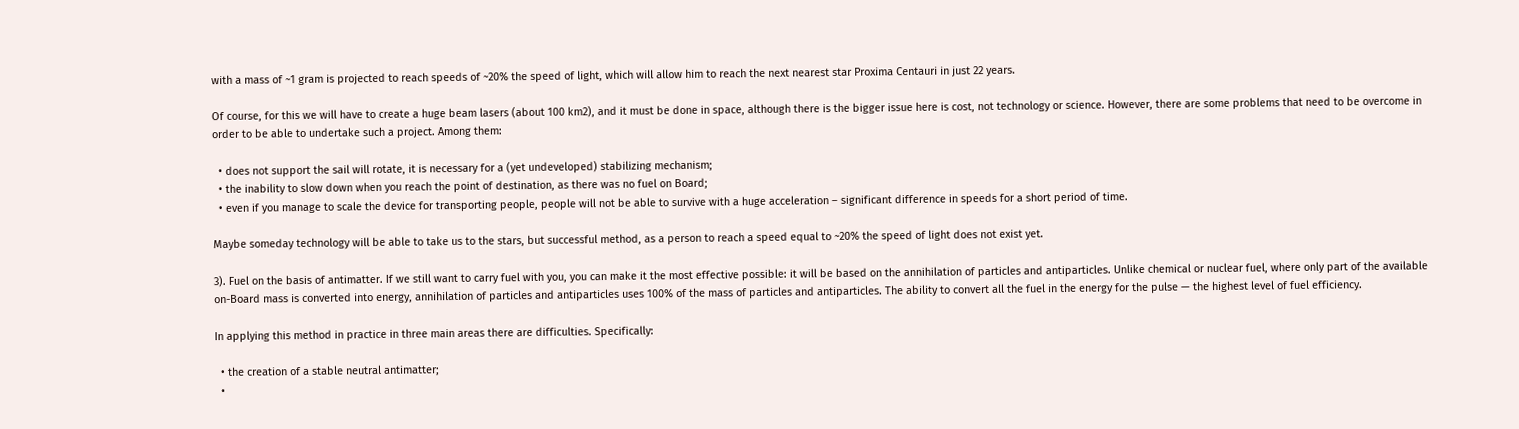with a mass of ~1 gram is projected to reach speeds of ~20% the speed of light, which will allow him to reach the next nearest star Proxima Centauri in just 22 years.

Of course, for this we will have to create a huge beam lasers (about 100 km2), and it must be done in space, although there is the bigger issue here is cost, not technology or science. However, there are some problems that need to be overcome in order to be able to undertake such a project. Among them:

  • does not support the sail will rotate, it is necessary for a (yet undeveloped) stabilizing mechanism;
  • the inability to slow down when you reach the point of destination, as there was no fuel on Board;
  • even if you manage to scale the device for transporting people, people will not be able to survive with a huge acceleration – significant difference in speeds for a short period of time.

Maybe someday technology will be able to take us to the stars, but successful method, as a person to reach a speed equal to ~20% the speed of light does not exist yet.

3). Fuel on the basis of antimatter. If we still want to carry fuel with you, you can make it the most effective possible: it will be based on the annihilation of particles and antiparticles. Unlike chemical or nuclear fuel, where only part of the available on-Board mass is converted into energy, annihilation of particles and antiparticles uses 100% of the mass of particles and antiparticles. The ability to convert all the fuel in the energy for the pulse — the highest level of fuel efficiency.

In applying this method in practice in three main areas there are difficulties. Specifically:

  • the creation of a stable neutral antimatter;
  •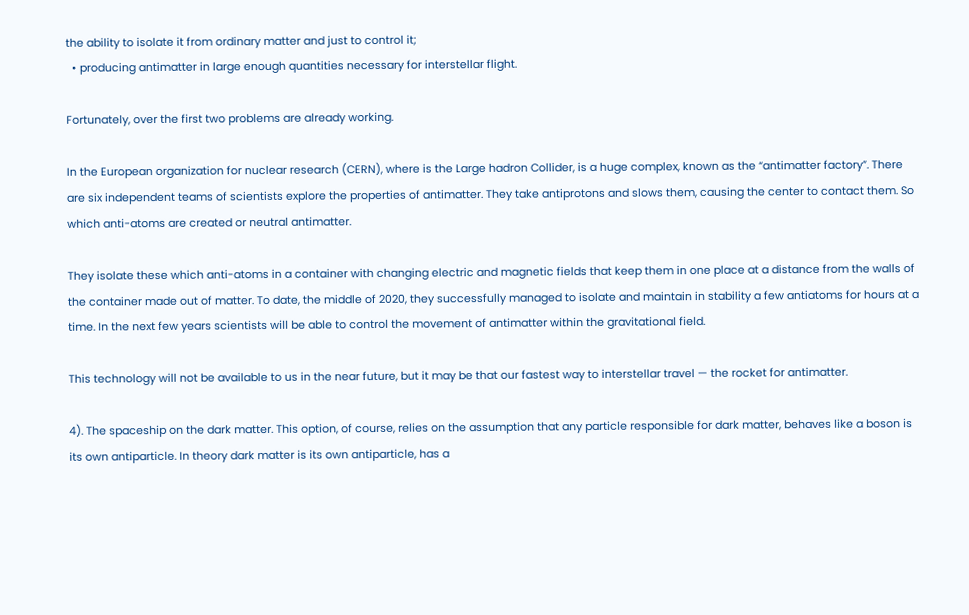the ability to isolate it from ordinary matter and just to control it;
  • producing antimatter in large enough quantities necessary for interstellar flight.

Fortunately, over the first two problems are already working.

In the European organization for nuclear research (CERN), where is the Large hadron Collider, is a huge complex, known as the “antimatter factory”. There are six independent teams of scientists explore the properties of antimatter. They take antiprotons and slows them, causing the center to contact them. So which anti-atoms are created or neutral antimatter.

They isolate these which anti-atoms in a container with changing electric and magnetic fields that keep them in one place at a distance from the walls of the container made out of matter. To date, the middle of 2020, they successfully managed to isolate and maintain in stability a few antiatoms for hours at a time. In the next few years scientists will be able to control the movement of antimatter within the gravitational field.

This technology will not be available to us in the near future, but it may be that our fastest way to interstellar travel — the rocket for antimatter.

4). The spaceship on the dark matter. This option, of course, relies on the assumption that any particle responsible for dark matter, behaves like a boson is its own antiparticle. In theory dark matter is its own antiparticle, has a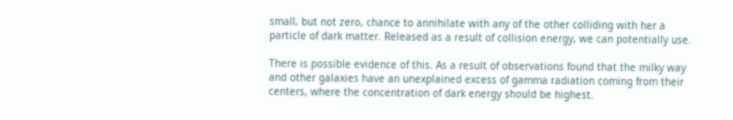small, but not zero, chance to annihilate with any of the other colliding with her a particle of dark matter. Released as a result of collision energy, we can potentially use.

There is possible evidence of this. As a result of observations found that the milky way and other galaxies have an unexplained excess of gamma radiation coming from their centers, where the concentration of dark energy should be highest.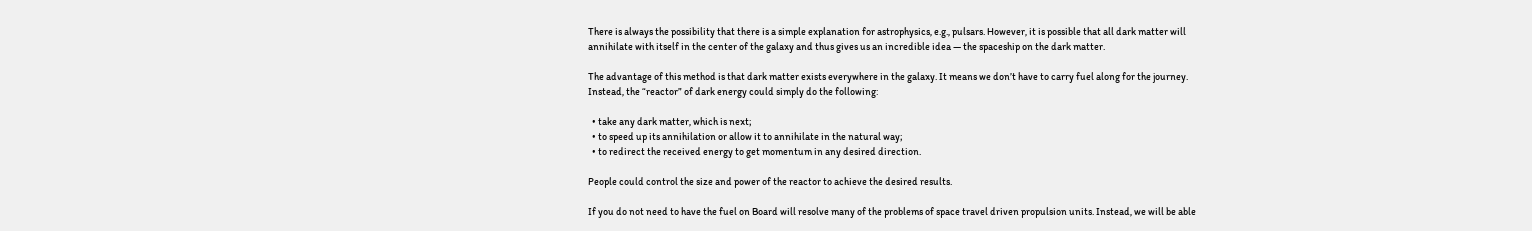There is always the possibility that there is a simple explanation for astrophysics, e.g., pulsars. However, it is possible that all dark matter will annihilate with itself in the center of the galaxy and thus gives us an incredible idea — the spaceship on the dark matter.

The advantage of this method is that dark matter exists everywhere in the galaxy. It means we don’t have to carry fuel along for the journey. Instead, the “reactor” of dark energy could simply do the following:

  • take any dark matter, which is next;
  • to speed up its annihilation or allow it to annihilate in the natural way;
  • to redirect the received energy to get momentum in any desired direction.

People could control the size and power of the reactor to achieve the desired results.

If you do not need to have the fuel on Board will resolve many of the problems of space travel driven propulsion units. Instead, we will be able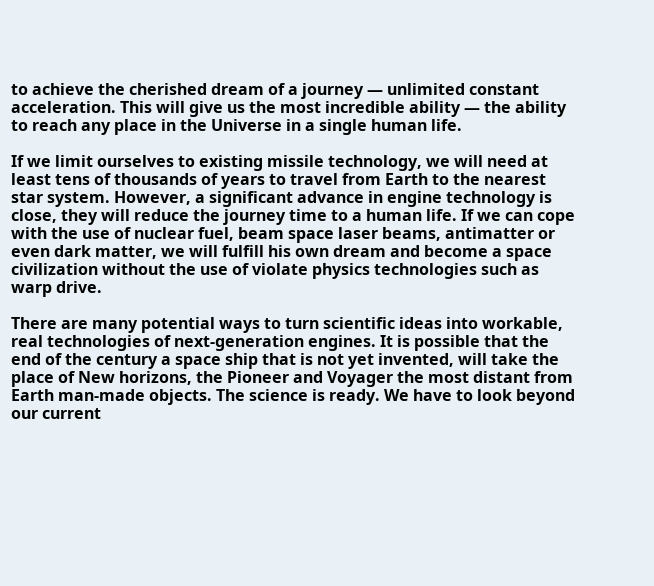to achieve the cherished dream of a journey — unlimited constant acceleration. This will give us the most incredible ability — the ability to reach any place in the Universe in a single human life.

If we limit ourselves to existing missile technology, we will need at least tens of thousands of years to travel from Earth to the nearest star system. However, a significant advance in engine technology is close, they will reduce the journey time to a human life. If we can cope with the use of nuclear fuel, beam space laser beams, antimatter or even dark matter, we will fulfill his own dream and become a space civilization without the use of violate physics technologies such as warp drive.

There are many potential ways to turn scientific ideas into workable, real technologies of next-generation engines. It is possible that the end of the century a space ship that is not yet invented, will take the place of New horizons, the Pioneer and Voyager the most distant from Earth man-made objects. The science is ready. We have to look beyond our current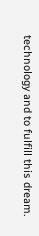technology and to fulfill this dream.